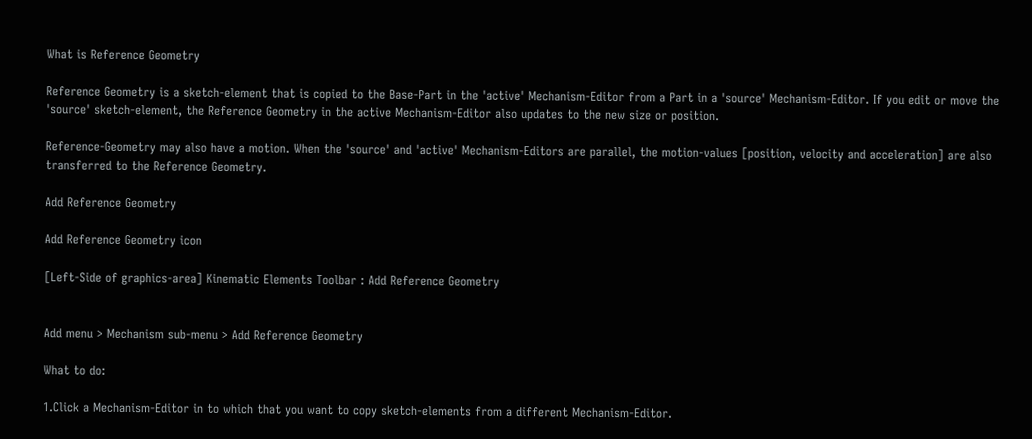What is Reference Geometry

Reference Geometry is a sketch-element that is copied to the Base-Part in the 'active' Mechanism-Editor from a Part in a 'source' Mechanism-Editor. If you edit or move the 'source' sketch-element, the Reference Geometry in the active Mechanism-Editor also updates to the new size or position.

Reference-Geometry may also have a motion. When the 'source' and 'active' Mechanism-Editors are parallel, the motion-values [position, velocity and acceleration] are also transferred to the Reference Geometry.

Add Reference Geometry

Add Reference Geometry icon

[Left-Side of graphics-area] Kinematic Elements Toolbar : Add Reference Geometry


Add menu > Mechanism sub-menu > Add Reference Geometry

What to do:

1.Click a Mechanism-Editor in to which that you want to copy sketch-elements from a different Mechanism-Editor.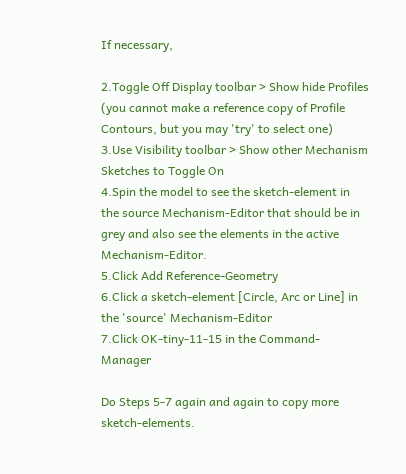If necessary,

2.Toggle Off Display toolbar > Show hide Profiles (you cannot make a reference copy of Profile Contours, but you may 'try' to select one)
3.Use Visibility toolbar > Show other Mechanism Sketches to Toggle On
4.Spin the model to see the sketch-element in the source Mechanism-Editor that should be in grey and also see the elements in the active Mechanism-Editor.
5.Click Add Reference-Geometry
6.Click a sketch-element [Circle, Arc or Line] in the 'source' Mechanism-Editor
7.Click OK-tiny-11-15 in the Command-Manager

Do Steps 5-7 again and again to copy more sketch-elements.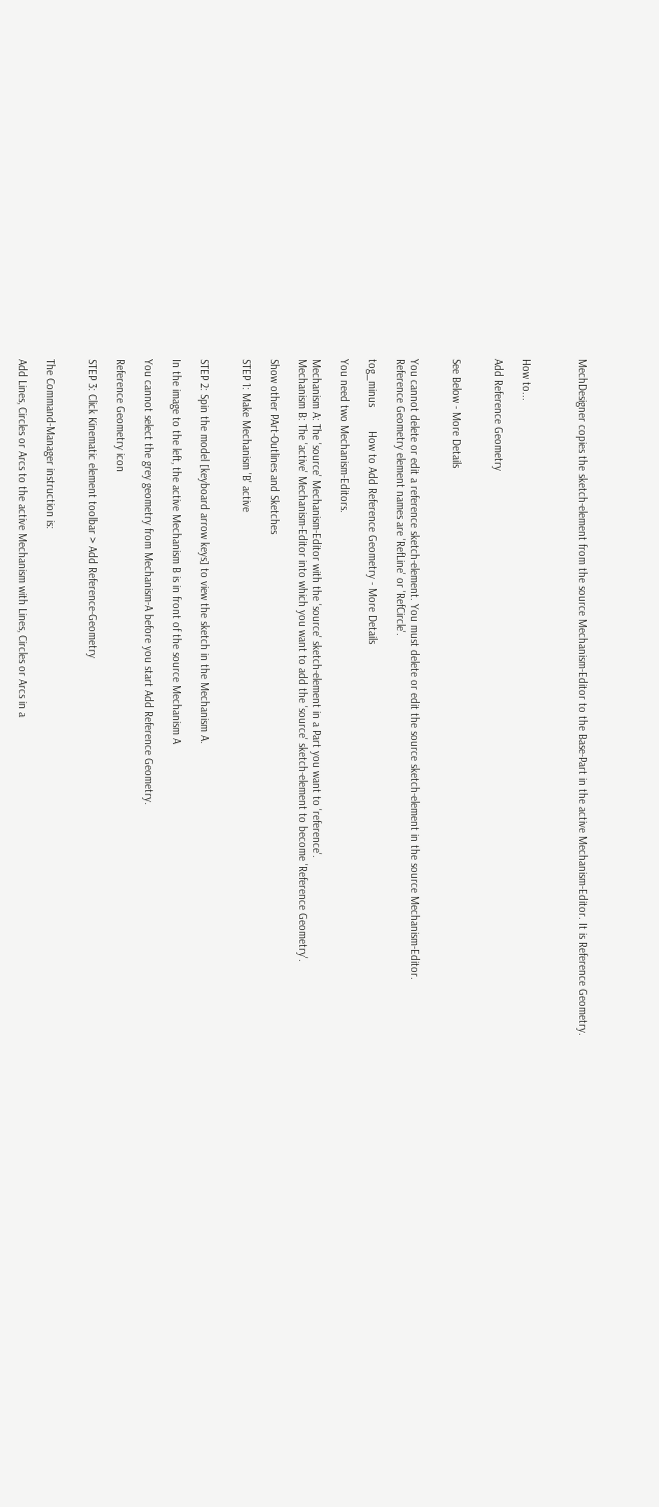MechDesigner copies the sketch-element from the source Mechanism-Editor to the Base-Part in the active Mechanism-Editor. It is Reference Geometry.



How to...

Add Reference Geometry


See Below - More Details


You cannot delete or edit a reference sketch-element. You must delete or edit the source sketch-element in the source Mechanism-Editor.
Reference Geometry element names are 'RefLine' or 'RefCircle'.

tog_minus        How to Add Reference Geometry - More Details

You need two Mechanism-Editors.

Mechanism A: The 'source' Mechanism-Editor with the 'source' sketch-element in a Part you want to 'reference'.
Mechanism B: The 'active' Mechanism-Editor into which you want to add the 'source' sketch-element to become 'Reference Geometry'.

Show other PArt-Outlines and Sketches

STEP 1: Make Mechanism 'B' active


STEP 2: Spin the model [keyboard arrow keys] to view the sketch in the Mechanism A.

In the image to the left, the active Mechanism B is in front of the source Mechanism A

You cannot select the grey geometry from Mechanism-A before you start Add Reference Geometry.

Reference Geometry icon

STEP 3: Click Kinematic element toolbar > Add Reference-Geometry


The Command-Manager instruction is:

Add Lines, Circles or Arcs to the active Mechanism with Lines, Circles or Arcs in a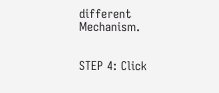different Mechanism.


STEP 4: Click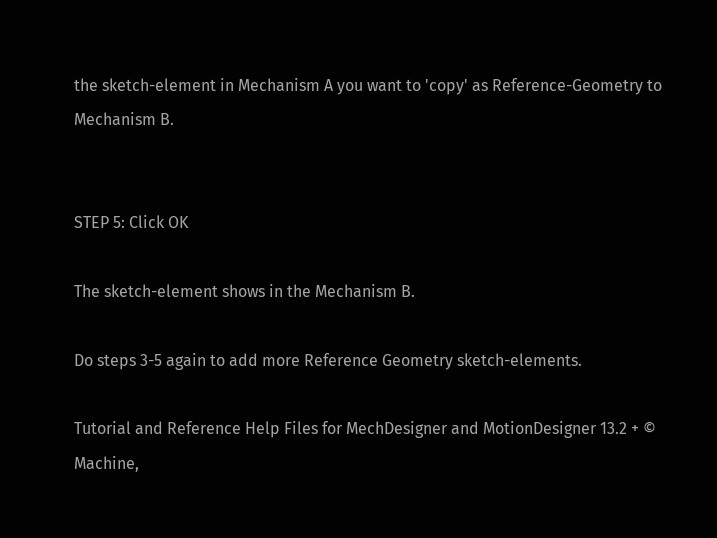the sketch-element in Mechanism A you want to 'copy' as Reference-Geometry to Mechanism B.


STEP 5: Click OK

The sketch-element shows in the Mechanism B.

Do steps 3-5 again to add more Reference Geometry sketch-elements.

Tutorial and Reference Help Files for MechDesigner and MotionDesigner 13.2 + © Machine,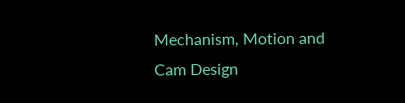Mechanism, Motion and Cam Design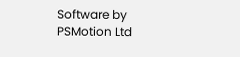Software by PSMotion Ltd